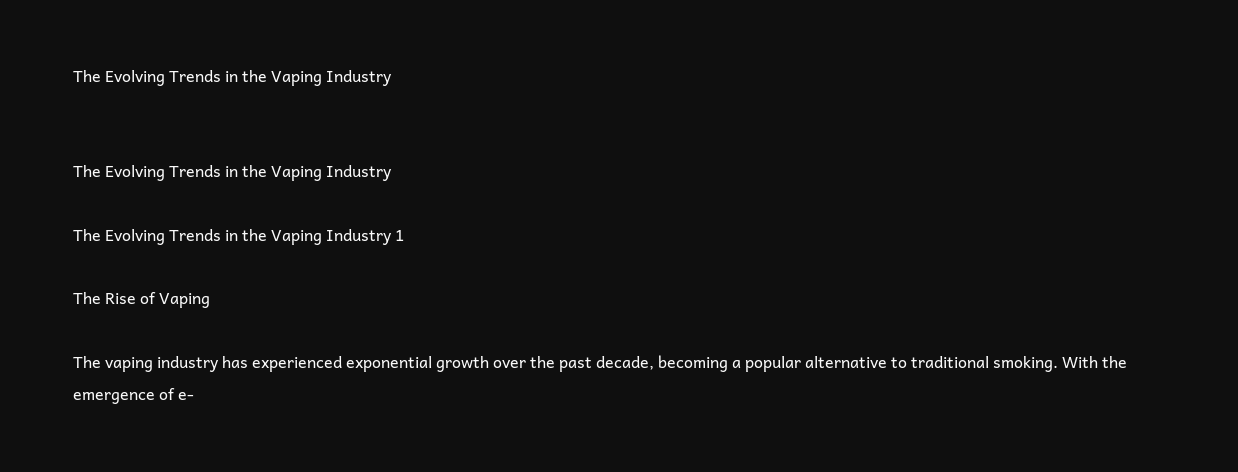The Evolving Trends in the Vaping Industry


The Evolving Trends in the Vaping Industry

The Evolving Trends in the Vaping Industry 1

The Rise of Vaping

The vaping industry has experienced exponential growth over the past decade, becoming a popular alternative to traditional smoking. With the emergence of e-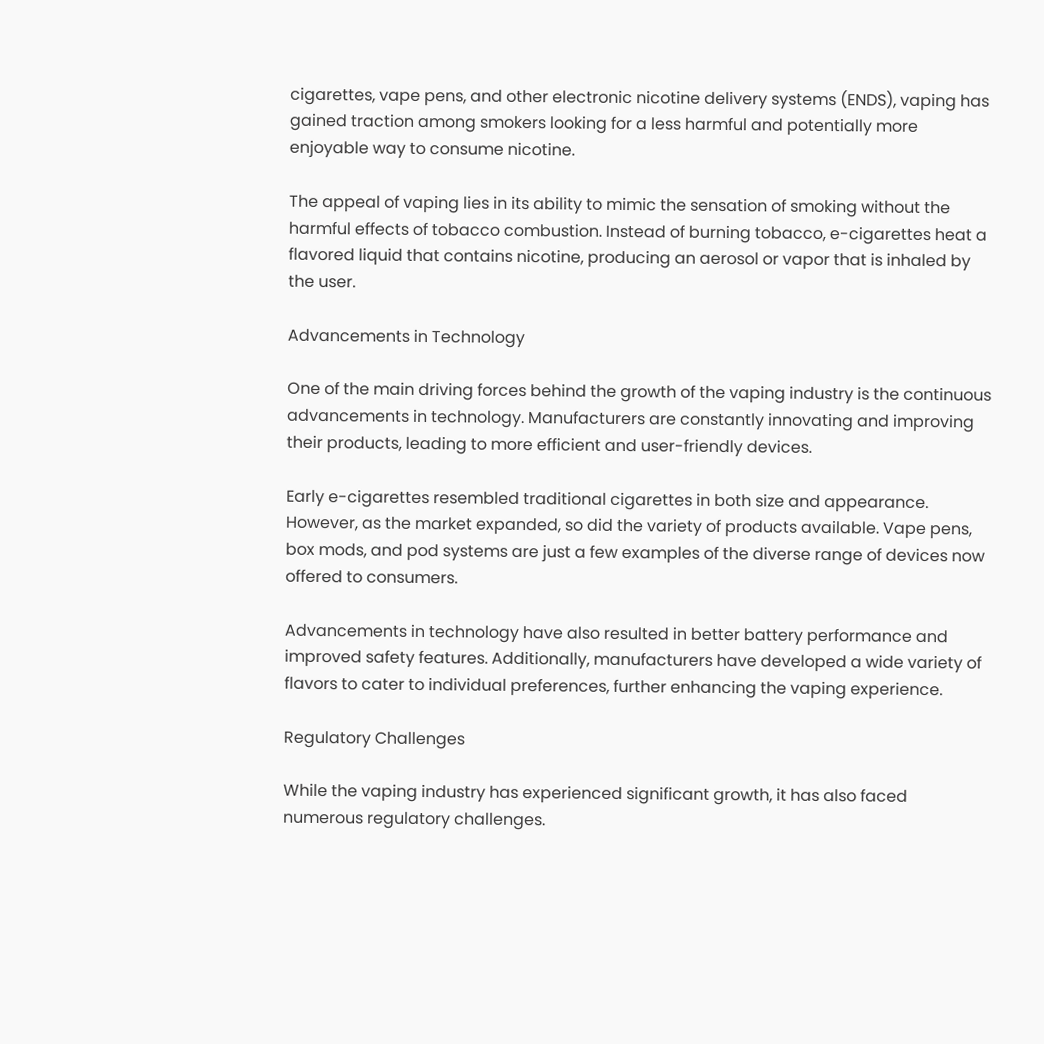cigarettes, vape pens, and other electronic nicotine delivery systems (ENDS), vaping has gained traction among smokers looking for a less harmful and potentially more enjoyable way to consume nicotine.

The appeal of vaping lies in its ability to mimic the sensation of smoking without the harmful effects of tobacco combustion. Instead of burning tobacco, e-cigarettes heat a flavored liquid that contains nicotine, producing an aerosol or vapor that is inhaled by the user.

Advancements in Technology

One of the main driving forces behind the growth of the vaping industry is the continuous advancements in technology. Manufacturers are constantly innovating and improving their products, leading to more efficient and user-friendly devices.

Early e-cigarettes resembled traditional cigarettes in both size and appearance. However, as the market expanded, so did the variety of products available. Vape pens, box mods, and pod systems are just a few examples of the diverse range of devices now offered to consumers.

Advancements in technology have also resulted in better battery performance and improved safety features. Additionally, manufacturers have developed a wide variety of flavors to cater to individual preferences, further enhancing the vaping experience.

Regulatory Challenges

While the vaping industry has experienced significant growth, it has also faced numerous regulatory challenges.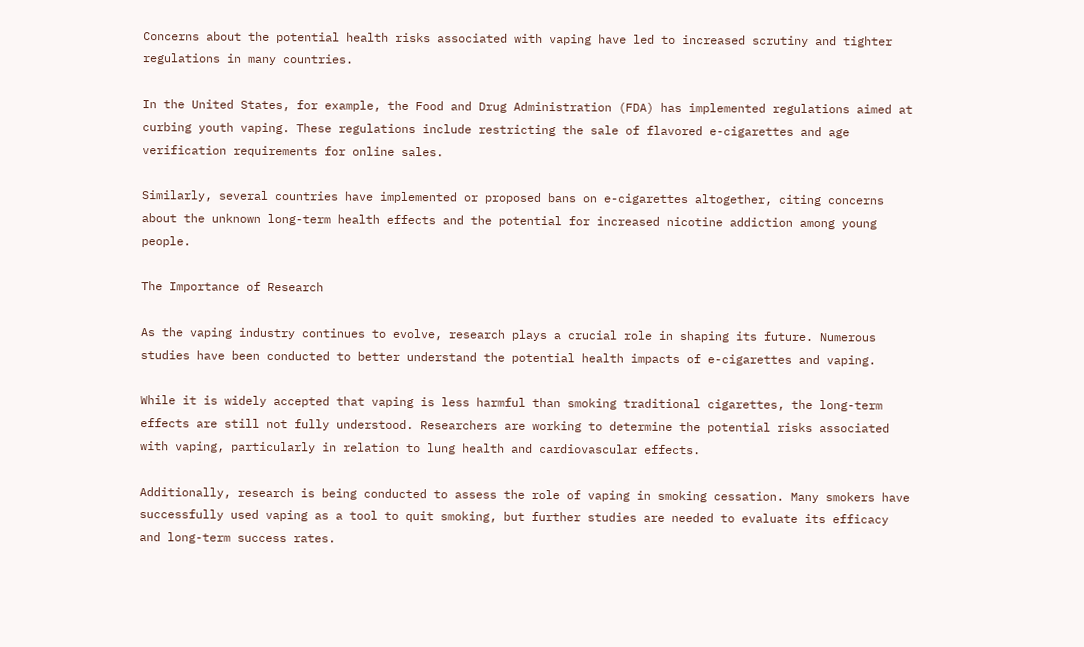Concerns about the potential health risks associated with vaping have led to increased scrutiny and tighter regulations in many countries.

In the United States, for example, the Food and Drug Administration (FDA) has implemented regulations aimed at curbing youth vaping. These regulations include restricting the sale of flavored e-cigarettes and age verification requirements for online sales.

Similarly, several countries have implemented or proposed bans on e-cigarettes altogether, citing concerns about the unknown long-term health effects and the potential for increased nicotine addiction among young people.

The Importance of Research

As the vaping industry continues to evolve, research plays a crucial role in shaping its future. Numerous studies have been conducted to better understand the potential health impacts of e-cigarettes and vaping.

While it is widely accepted that vaping is less harmful than smoking traditional cigarettes, the long-term effects are still not fully understood. Researchers are working to determine the potential risks associated with vaping, particularly in relation to lung health and cardiovascular effects.

Additionally, research is being conducted to assess the role of vaping in smoking cessation. Many smokers have successfully used vaping as a tool to quit smoking, but further studies are needed to evaluate its efficacy and long-term success rates.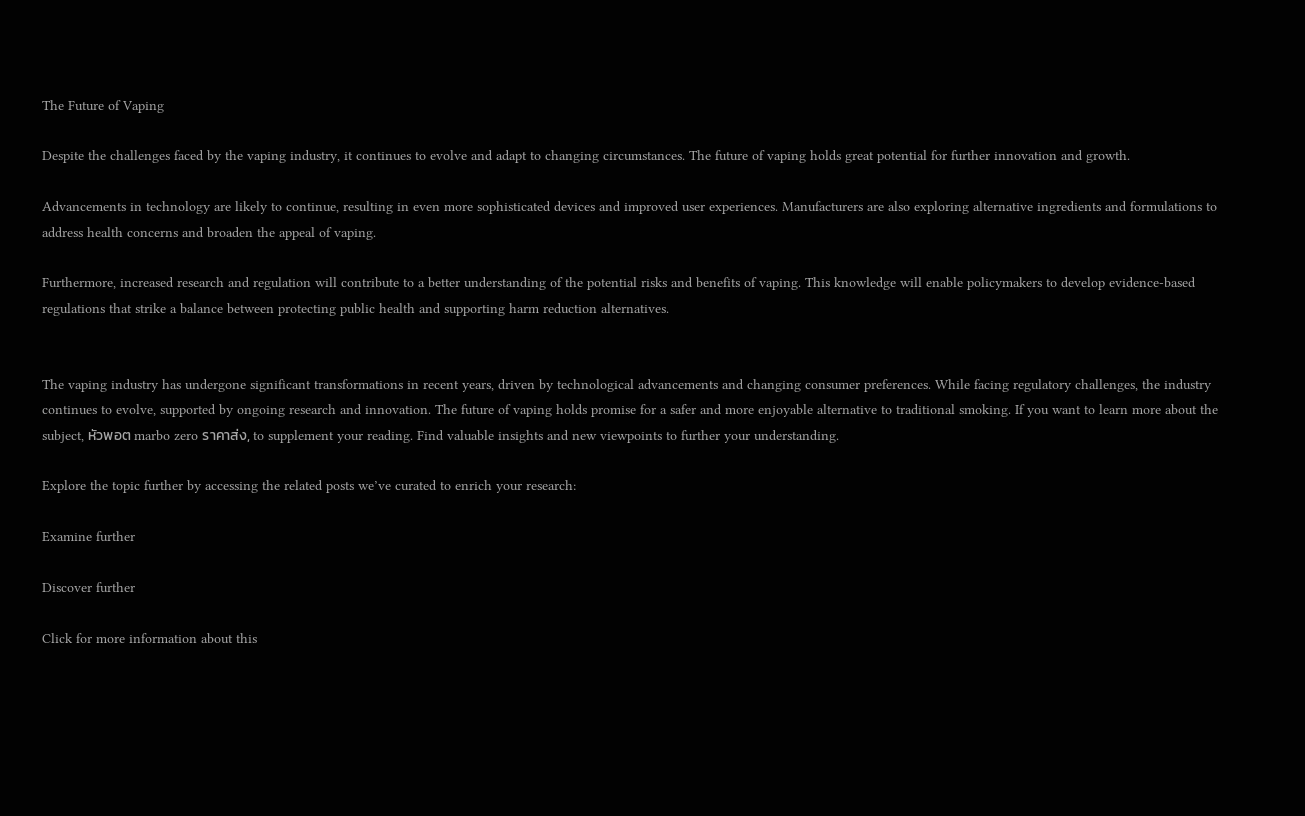The Future of Vaping

Despite the challenges faced by the vaping industry, it continues to evolve and adapt to changing circumstances. The future of vaping holds great potential for further innovation and growth.

Advancements in technology are likely to continue, resulting in even more sophisticated devices and improved user experiences. Manufacturers are also exploring alternative ingredients and formulations to address health concerns and broaden the appeal of vaping.

Furthermore, increased research and regulation will contribute to a better understanding of the potential risks and benefits of vaping. This knowledge will enable policymakers to develop evidence-based regulations that strike a balance between protecting public health and supporting harm reduction alternatives.


The vaping industry has undergone significant transformations in recent years, driven by technological advancements and changing consumer preferences. While facing regulatory challenges, the industry continues to evolve, supported by ongoing research and innovation. The future of vaping holds promise for a safer and more enjoyable alternative to traditional smoking. If you want to learn more about the subject, หัวพอต marbo zero ราคาส่ง, to supplement your reading. Find valuable insights and new viewpoints to further your understanding.

Explore the topic further by accessing the related posts we’ve curated to enrich your research:

Examine further

Discover further

Click for more information about this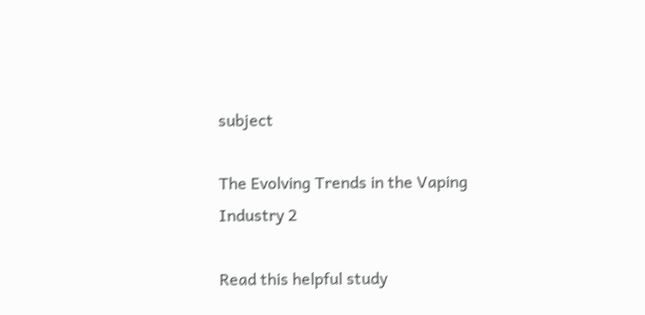subject

The Evolving Trends in the Vaping Industry 2

Read this helpful study